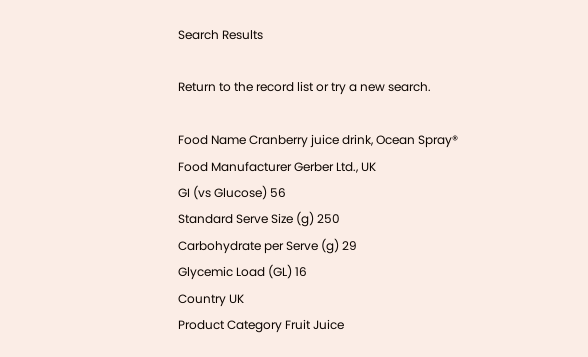Search Results

Return to the record list or try a new search.

Food Name Cranberry juice drink, Ocean Spray®
Food Manufacturer Gerber Ltd., UK
GI (vs Glucose) 56
Standard Serve Size (g) 250
Carbohydrate per Serve (g) 29
Glycemic Load (GL) 16
Country UK
Product Category Fruit Juice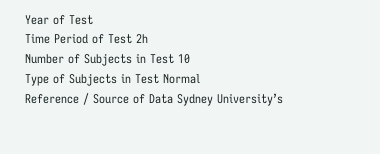Year of Test
Time Period of Test 2h
Number of Subjects in Test 10
Type of Subjects in Test Normal
Reference / Source of Data Sydney University’s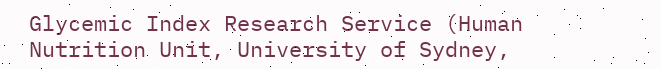Glycemic Index Research Service (Human Nutrition Unit, University of Sydney,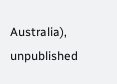Australia), unpublished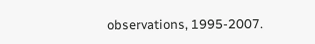observations, 1995-2007.